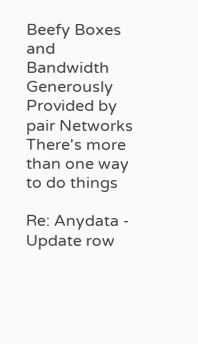Beefy Boxes and Bandwidth Generously Provided by pair Networks
There's more than one way to do things

Re: Anydata - Update row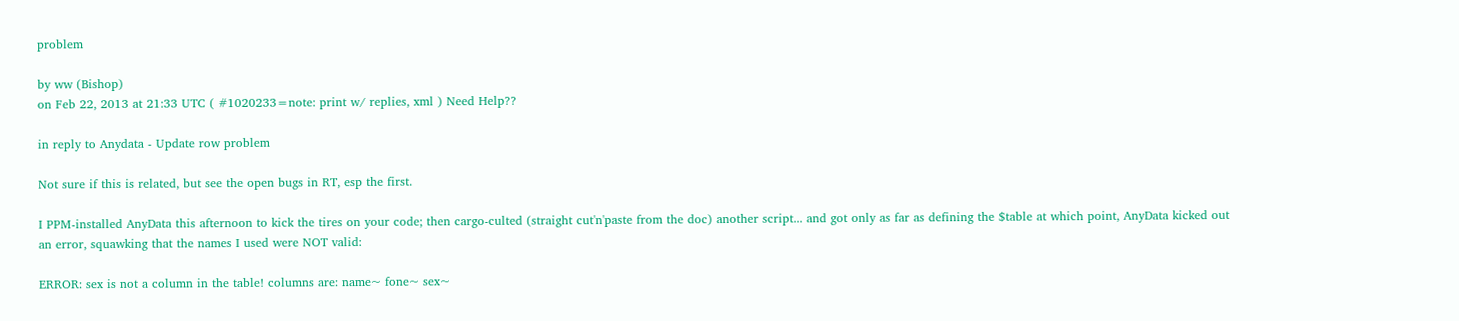problem

by ww (Bishop)
on Feb 22, 2013 at 21:33 UTC ( #1020233=note: print w/ replies, xml ) Need Help??

in reply to Anydata - Update row problem

Not sure if this is related, but see the open bugs in RT, esp the first.

I PPM-installed AnyData this afternoon to kick the tires on your code; then cargo-culted (straight cut'n'paste from the doc) another script... and got only as far as defining the $table at which point, AnyData kicked out an error, squawking that the names I used were NOT valid:

ERROR: sex is not a column in the table! columns are: name~ fone~ sex~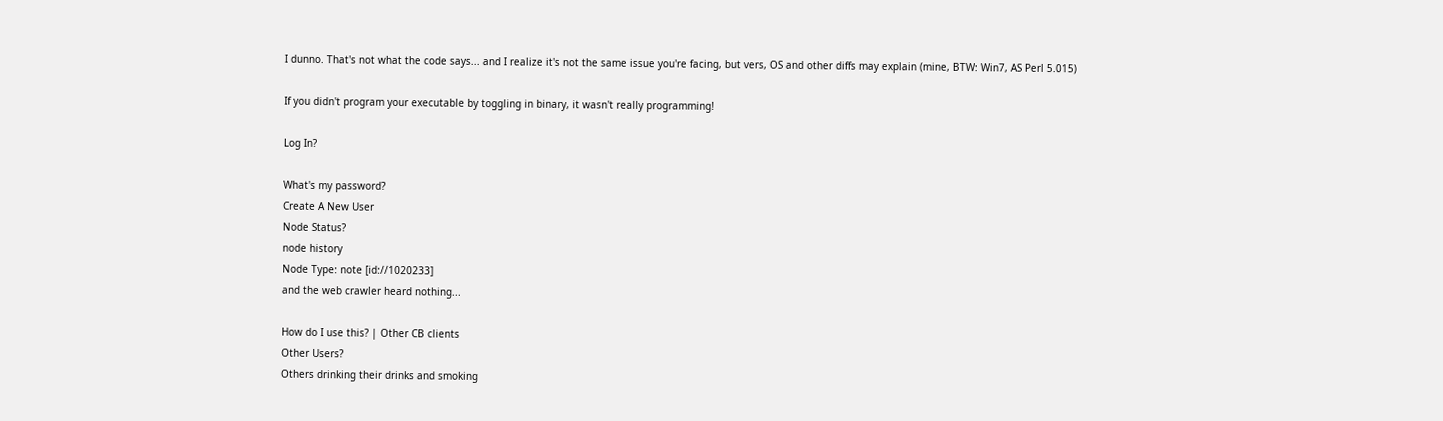I dunno. That's not what the code says... and I realize it's not the same issue you're facing, but vers, OS and other diffs may explain (mine, BTW: Win7, AS Perl 5.015)

If you didn't program your executable by toggling in binary, it wasn't really programming!

Log In?

What's my password?
Create A New User
Node Status?
node history
Node Type: note [id://1020233]
and the web crawler heard nothing...

How do I use this? | Other CB clients
Other Users?
Others drinking their drinks and smoking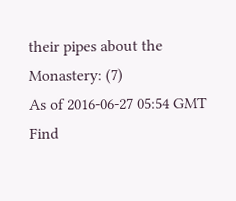their pipes about the Monastery: (7)
As of 2016-06-27 05:54 GMT
Find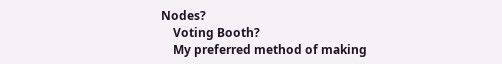Nodes?
    Voting Booth?
    My preferred method of making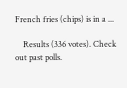French fries (chips) is in a ...

    Results (336 votes). Check out past polls.